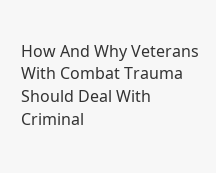How And Why Veterans With Combat Trauma Should Deal With Criminal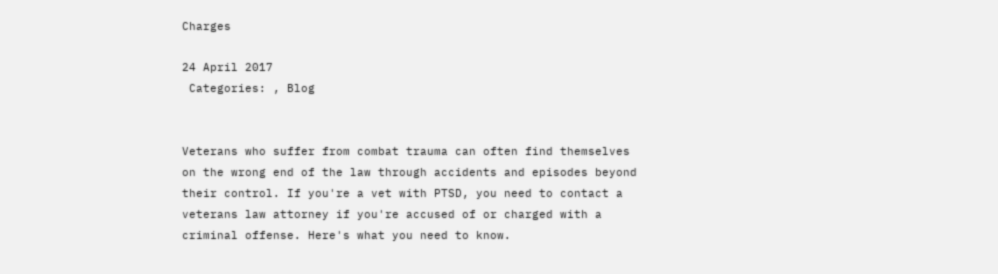Charges

24 April 2017
 Categories: , Blog


Veterans who suffer from combat trauma can often find themselves on the wrong end of the law through accidents and episodes beyond their control. If you're a vet with PTSD, you need to contact a veterans law attorney if you're accused of or charged with a criminal offense. Here's what you need to know.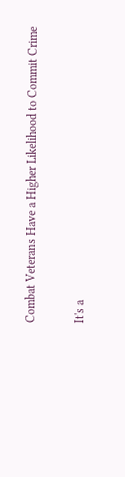Combat Veterans Have a Higher Likelihood to Commit Crime

It's a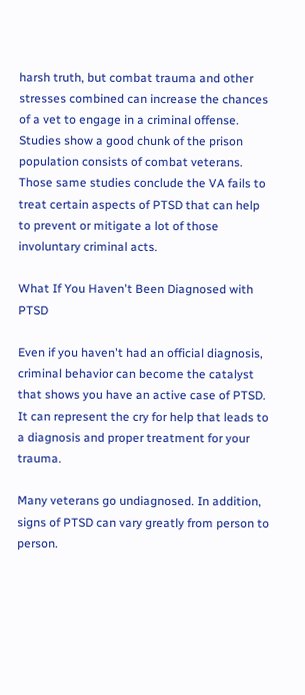harsh truth, but combat trauma and other stresses combined can increase the chances of a vet to engage in a criminal offense. Studies show a good chunk of the prison population consists of combat veterans. Those same studies conclude the VA fails to treat certain aspects of PTSD that can help to prevent or mitigate a lot of those involuntary criminal acts.

What If You Haven't Been Diagnosed with PTSD

Even if you haven't had an official diagnosis, criminal behavior can become the catalyst that shows you have an active case of PTSD. It can represent the cry for help that leads to a diagnosis and proper treatment for your trauma.

Many veterans go undiagnosed. In addition, signs of PTSD can vary greatly from person to person.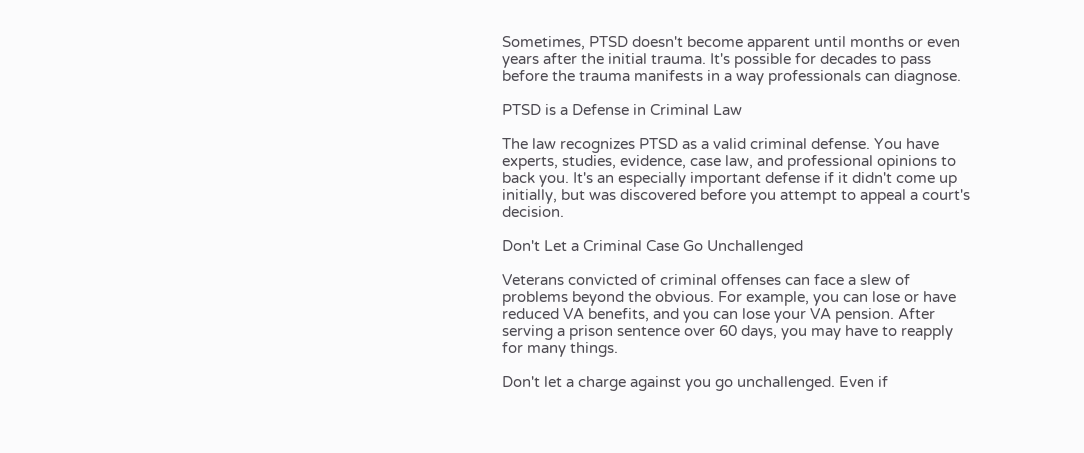Sometimes, PTSD doesn't become apparent until months or even years after the initial trauma. It's possible for decades to pass before the trauma manifests in a way professionals can diagnose.

PTSD is a Defense in Criminal Law

The law recognizes PTSD as a valid criminal defense. You have experts, studies, evidence, case law, and professional opinions to back you. It's an especially important defense if it didn't come up initially, but was discovered before you attempt to appeal a court's decision.

Don't Let a Criminal Case Go Unchallenged

Veterans convicted of criminal offenses can face a slew of problems beyond the obvious. For example, you can lose or have reduced VA benefits, and you can lose your VA pension. After serving a prison sentence over 60 days, you may have to reapply for many things.

Don't let a charge against you go unchallenged. Even if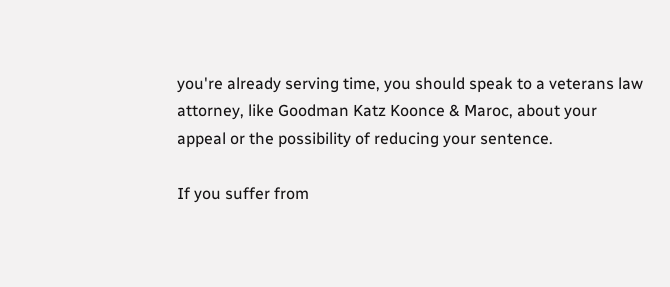you're already serving time, you should speak to a veterans law attorney, like Goodman Katz Koonce & Maroc, about your appeal or the possibility of reducing your sentence.

If you suffer from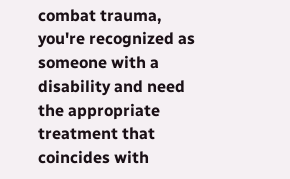combat trauma, you're recognized as someone with a disability and need the appropriate treatment that coincides with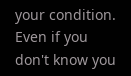your condition. Even if you don't know you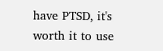have PTSD, it's worth it to use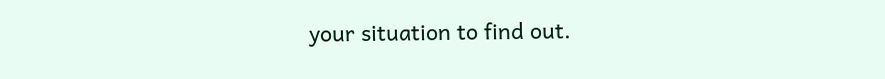your situation to find out.